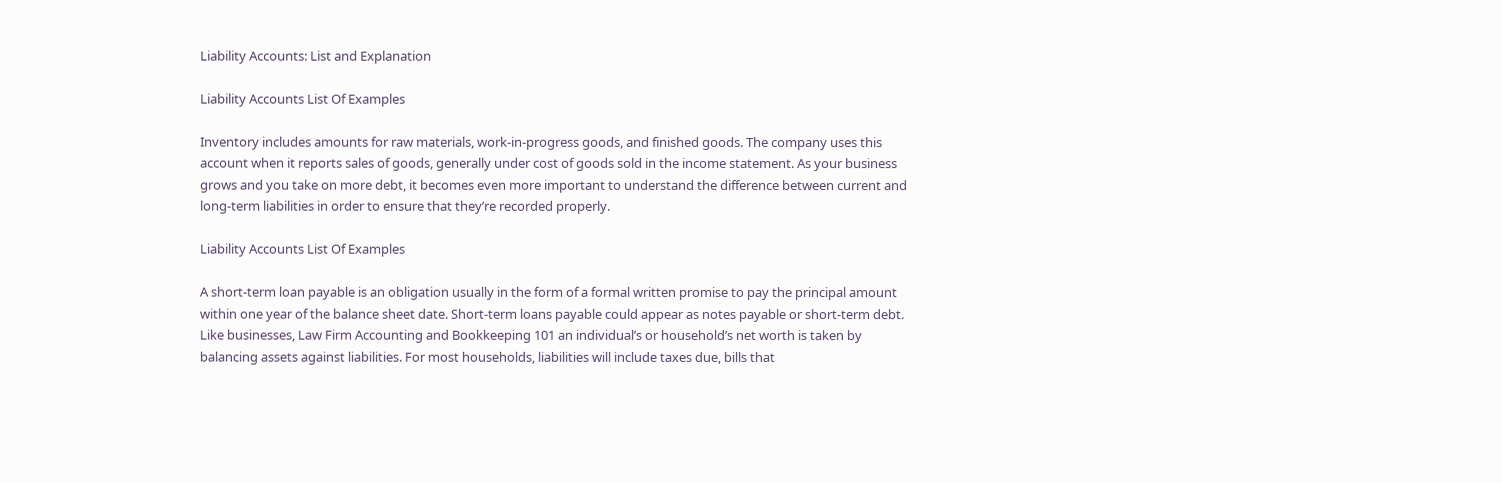Liability Accounts: List and Explanation

Liability Accounts List Of Examples

Inventory includes amounts for raw materials, work-in-progress goods, and finished goods. The company uses this account when it reports sales of goods, generally under cost of goods sold in the income statement. As your business grows and you take on more debt, it becomes even more important to understand the difference between current and long-term liabilities in order to ensure that they’re recorded properly.

Liability Accounts List Of Examples

A short-term loan payable is an obligation usually in the form of a formal written promise to pay the principal amount within one year of the balance sheet date. Short-term loans payable could appear as notes payable or short-term debt. Like businesses, Law Firm Accounting and Bookkeeping 101 an individual’s or household’s net worth is taken by balancing assets against liabilities. For most households, liabilities will include taxes due, bills that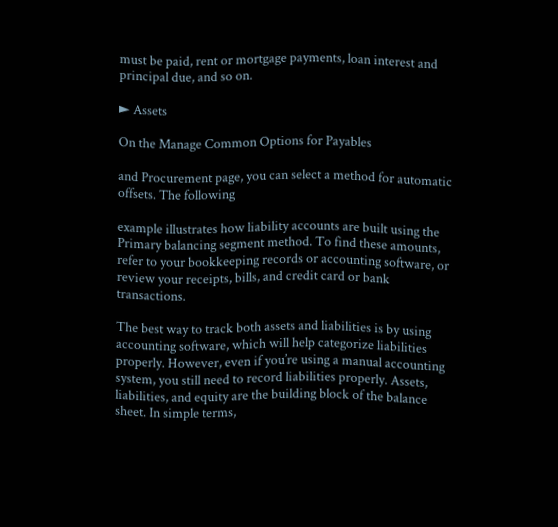must be paid, rent or mortgage payments, loan interest and principal due, and so on.

► Assets

On the Manage Common Options for Payables

and Procurement page, you can select a method for automatic offsets. The following

example illustrates how liability accounts are built using the Primary balancing segment method. To find these amounts, refer to your bookkeeping records or accounting software, or review your receipts, bills, and credit card or bank transactions.

The best way to track both assets and liabilities is by using accounting software, which will help categorize liabilities properly. However, even if you’re using a manual accounting system, you still need to record liabilities properly. Assets, liabilities, and equity are the building block of the balance sheet. In simple terms,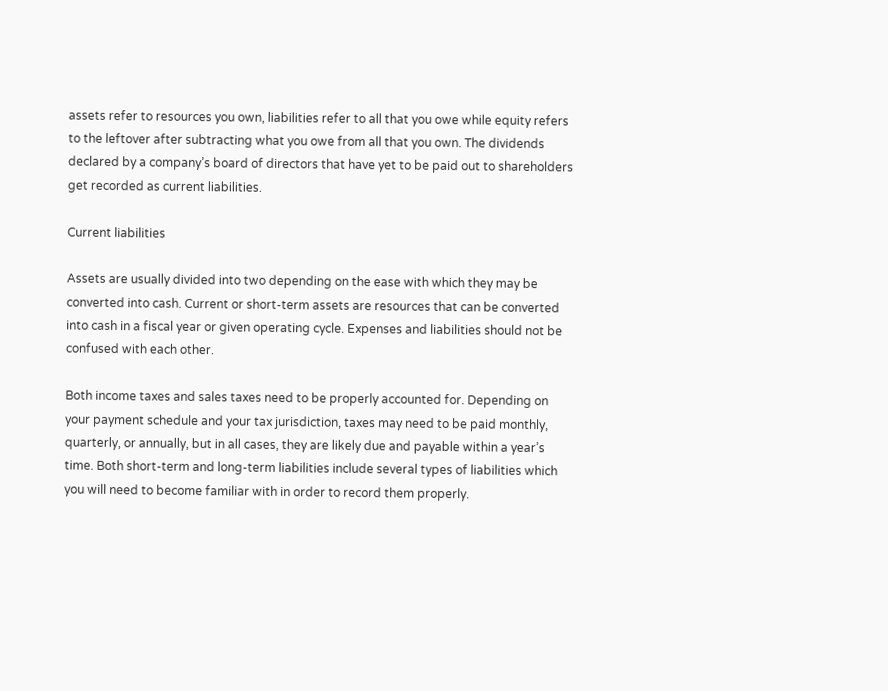assets refer to resources you own, liabilities refer to all that you owe while equity refers to the leftover after subtracting what you owe from all that you own. The dividends declared by a company’s board of directors that have yet to be paid out to shareholders get recorded as current liabilities.

Current liabilities

Assets are usually divided into two depending on the ease with which they may be converted into cash. Current or short-term assets are resources that can be converted into cash in a fiscal year or given operating cycle. Expenses and liabilities should not be confused with each other.

Both income taxes and sales taxes need to be properly accounted for. Depending on your payment schedule and your tax jurisdiction, taxes may need to be paid monthly, quarterly, or annually, but in all cases, they are likely due and payable within a year’s time. Both short-term and long-term liabilities include several types of liabilities which you will need to become familiar with in order to record them properly.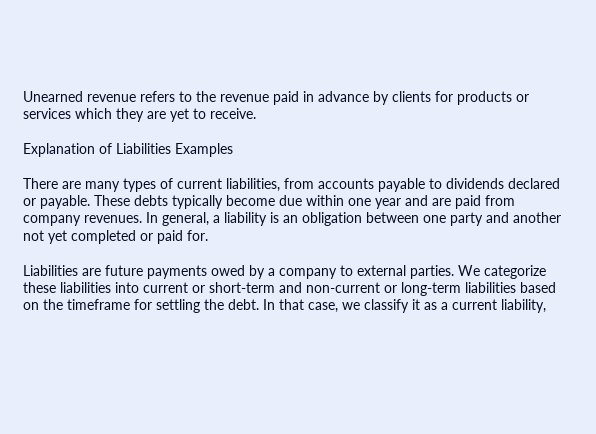Unearned revenue refers to the revenue paid in advance by clients for products or services which they are yet to receive.

Explanation of Liabilities Examples

There are many types of current liabilities, from accounts payable to dividends declared or payable. These debts typically become due within one year and are paid from company revenues. In general, a liability is an obligation between one party and another not yet completed or paid for.

Liabilities are future payments owed by a company to external parties. We categorize these liabilities into current or short-term and non-current or long-term liabilities based on the timeframe for settling the debt. In that case, we classify it as a current liability,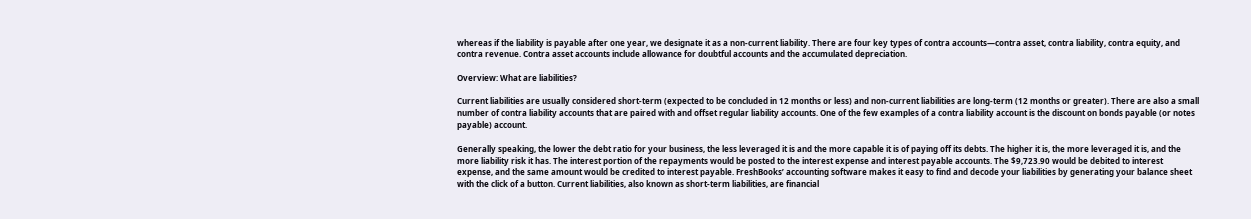whereas if the liability is payable after one year, we designate it as a non-current liability. There are four key types of contra accounts—contra asset, contra liability, contra equity, and contra revenue. Contra asset accounts include allowance for doubtful accounts and the accumulated depreciation.

Overview: What are liabilities?

Current liabilities are usually considered short-term (expected to be concluded in 12 months or less) and non-current liabilities are long-term (12 months or greater). There are also a small number of contra liability accounts that are paired with and offset regular liability accounts. One of the few examples of a contra liability account is the discount on bonds payable (or notes payable) account.

Generally speaking, the lower the debt ratio for your business, the less leveraged it is and the more capable it is of paying off its debts. The higher it is, the more leveraged it is, and the more liability risk it has. The interest portion of the repayments would be posted to the interest expense and interest payable accounts. The $9,723.90 would be debited to interest expense, and the same amount would be credited to interest payable. FreshBooks’ accounting software makes it easy to find and decode your liabilities by generating your balance sheet with the click of a button. Current liabilities, also known as short-term liabilities, are financial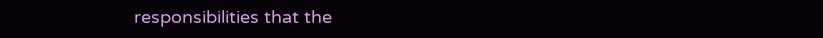responsibilities that the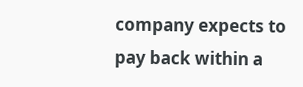company expects to pay back within a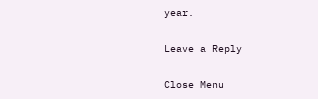year.

Leave a Reply

Close Menu